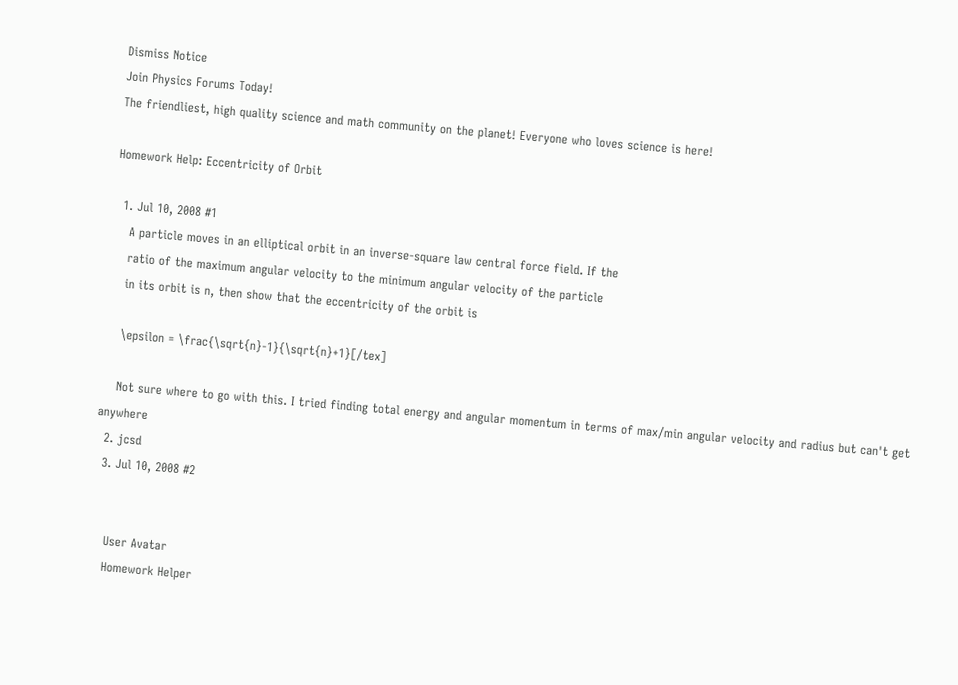Dismiss Notice
Join Physics Forums Today!
The friendliest, high quality science and math community on the planet! Everyone who loves science is here!

Homework Help: Eccentricity of Orbit

  1. Jul 10, 2008 #1
    A particle moves in an elliptical orbit in an inverse-square law central force field. If the
    ratio of the maximum angular velocity to the minimum angular velocity of the particle
    in its orbit is n, then show that the eccentricity of the orbit is

    \epsilon = \frac{\sqrt{n}-1}{\sqrt{n}+1}[/tex]

    Not sure where to go with this. I tried finding total energy and angular momentum in terms of max/min angular velocity and radius but can't get anywhere
  2. jcsd
  3. Jul 10, 2008 #2


    User Avatar
    Homework Helper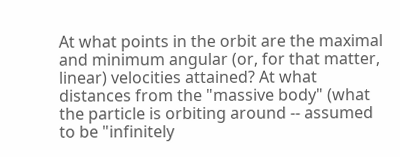At what points in the orbit are the maximal and minimum angular (or, for that matter, linear) velocities attained? At what distances from the "massive body" (what the particle is orbiting around -- assumed to be "infinitely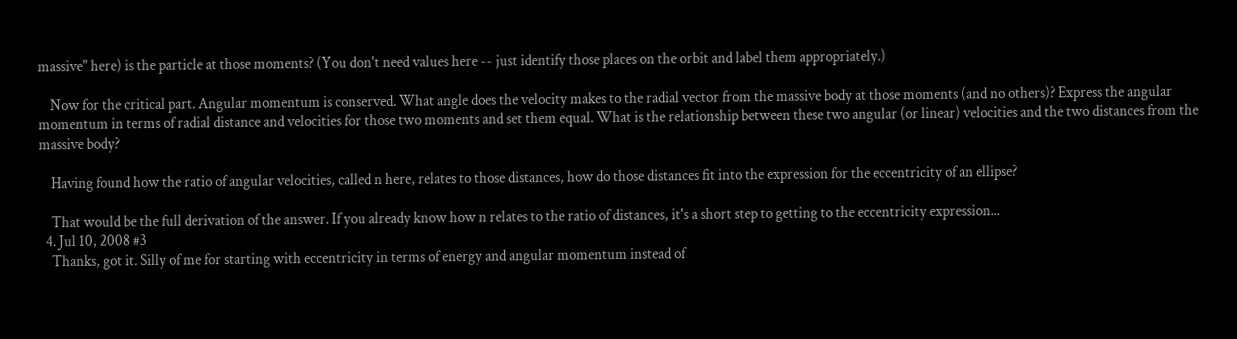massive" here) is the particle at those moments? (You don't need values here -- just identify those places on the orbit and label them appropriately.)

    Now for the critical part. Angular momentum is conserved. What angle does the velocity makes to the radial vector from the massive body at those moments (and no others)? Express the angular momentum in terms of radial distance and velocities for those two moments and set them equal. What is the relationship between these two angular (or linear) velocities and the two distances from the massive body?

    Having found how the ratio of angular velocities, called n here, relates to those distances, how do those distances fit into the expression for the eccentricity of an ellipse?

    That would be the full derivation of the answer. If you already know how n relates to the ratio of distances, it's a short step to getting to the eccentricity expression...
  4. Jul 10, 2008 #3
    Thanks, got it. Silly of me for starting with eccentricity in terms of energy and angular momentum instead of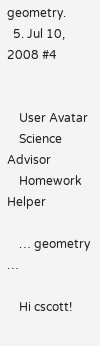geometry.
  5. Jul 10, 2008 #4


    User Avatar
    Science Advisor
    Homework Helper

    … geometry …

    Hi cscott!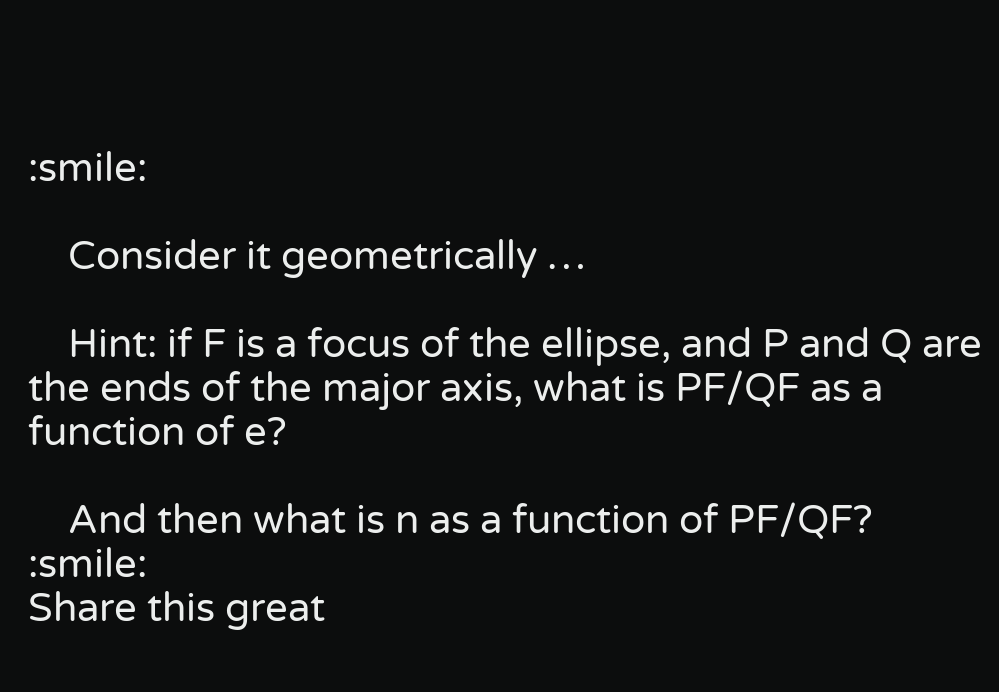:smile:

    Consider it geometrically …

    Hint: if F is a focus of the ellipse, and P and Q are the ends of the major axis, what is PF/QF as a function of e?

    And then what is n as a function of PF/QF? :smile:
Share this great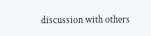discussion with others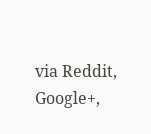via Reddit, Google+,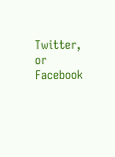Twitter, or Facebook